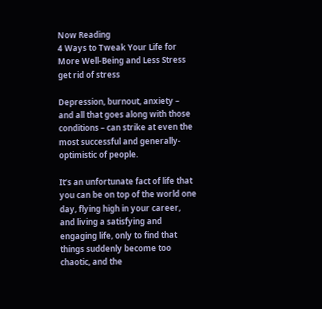Now Reading
4 Ways to Tweak Your Life for More Well-Being and Less Stress
get rid of stress

Depression, burnout, anxiety – and all that goes along with those conditions – can strike at even the most successful and generally-optimistic of people.

It’s an unfortunate fact of life that you can be on top of the world one day, flying high in your career, and living a satisfying and engaging life, only to find that things suddenly become too chaotic, and the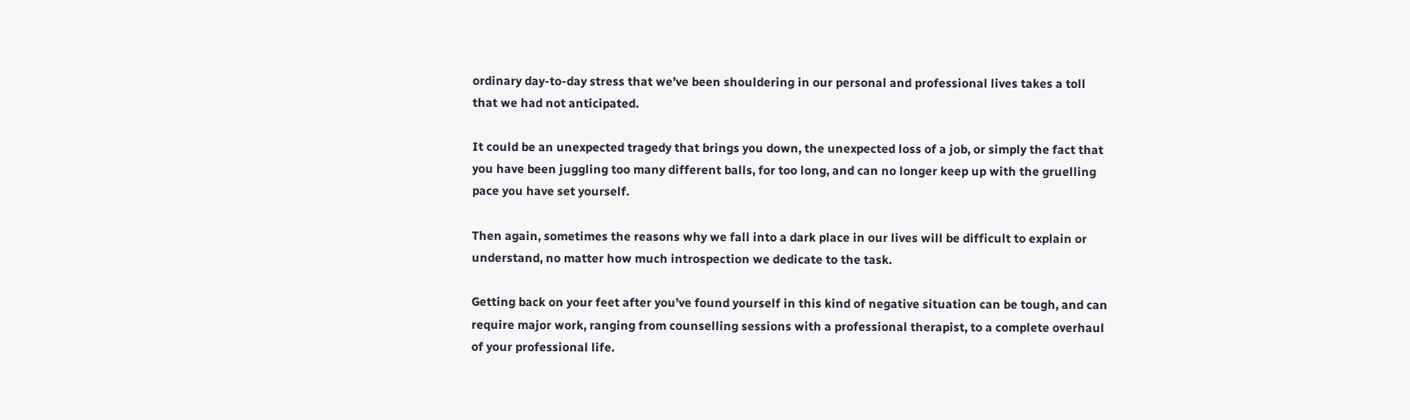ordinary day-to-day stress that we’ve been shouldering in our personal and professional lives takes a toll that we had not anticipated.

It could be an unexpected tragedy that brings you down, the unexpected loss of a job, or simply the fact that you have been juggling too many different balls, for too long, and can no longer keep up with the gruelling pace you have set yourself.

Then again, sometimes the reasons why we fall into a dark place in our lives will be difficult to explain or understand, no matter how much introspection we dedicate to the task.

Getting back on your feet after you’ve found yourself in this kind of negative situation can be tough, and can require major work, ranging from counselling sessions with a professional therapist, to a complete overhaul of your professional life.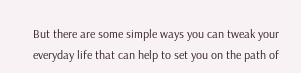But there are some simple ways you can tweak your everyday life that can help to set you on the path of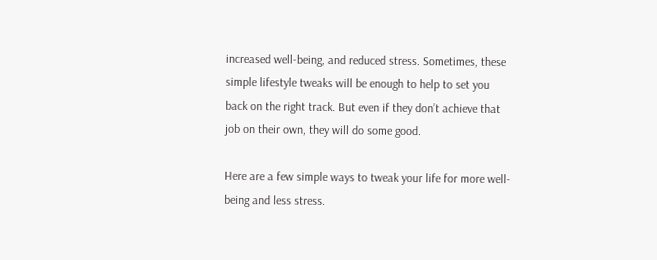increased well-being, and reduced stress. Sometimes, these simple lifestyle tweaks will be enough to help to set you back on the right track. But even if they don’t achieve that job on their own, they will do some good.

Here are a few simple ways to tweak your life for more well-being and less stress.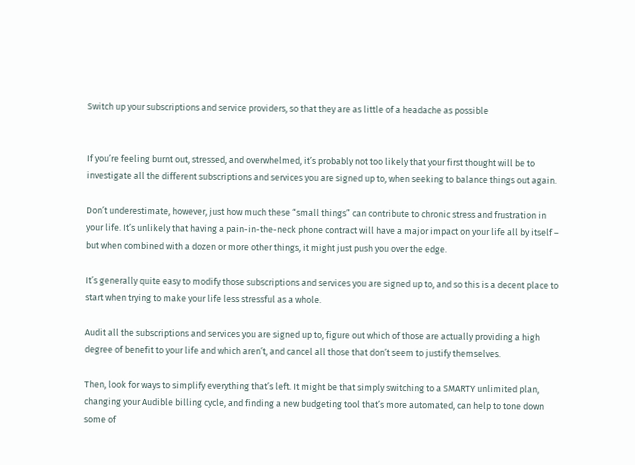Switch up your subscriptions and service providers, so that they are as little of a headache as possible


If you’re feeling burnt out, stressed, and overwhelmed, it’s probably not too likely that your first thought will be to investigate all the different subscriptions and services you are signed up to, when seeking to balance things out again.

Don’t underestimate, however, just how much these “small things” can contribute to chronic stress and frustration in your life. It’s unlikely that having a pain-in-the-neck phone contract will have a major impact on your life all by itself – but when combined with a dozen or more other things, it might just push you over the edge.

It’s generally quite easy to modify those subscriptions and services you are signed up to, and so this is a decent place to start when trying to make your life less stressful as a whole.

Audit all the subscriptions and services you are signed up to, figure out which of those are actually providing a high degree of benefit to your life and which aren’t, and cancel all those that don’t seem to justify themselves.

Then, look for ways to simplify everything that’s left. It might be that simply switching to a SMARTY unlimited plan, changing your Audible billing cycle, and finding a new budgeting tool that’s more automated, can help to tone down some of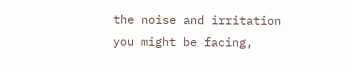the noise and irritation you might be facing,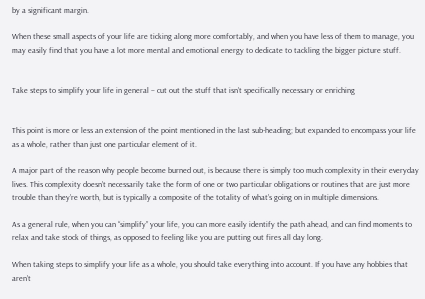by a significant margin.

When these small aspects of your life are ticking along more comfortably, and when you have less of them to manage, you may easily find that you have a lot more mental and emotional energy to dedicate to tackling the bigger picture stuff.


Take steps to simplify your life in general – cut out the stuff that isn’t specifically necessary or enriching


This point is more or less an extension of the point mentioned in the last sub-heading; but expanded to encompass your life as a whole, rather than just one particular element of it.

A major part of the reason why people become burned out, is because there is simply too much complexity in their everyday lives. This complexity doesn’t necessarily take the form of one or two particular obligations or routines that are just more trouble than they’re worth, but is typically a composite of the totality of what’s going on in multiple dimensions.

As a general rule, when you can “simplify” your life, you can more easily identify the path ahead, and can find moments to relax and take stock of things, as opposed to feeling like you are putting out fires all day long.

When taking steps to simplify your life as a whole, you should take everything into account. If you have any hobbies that aren’t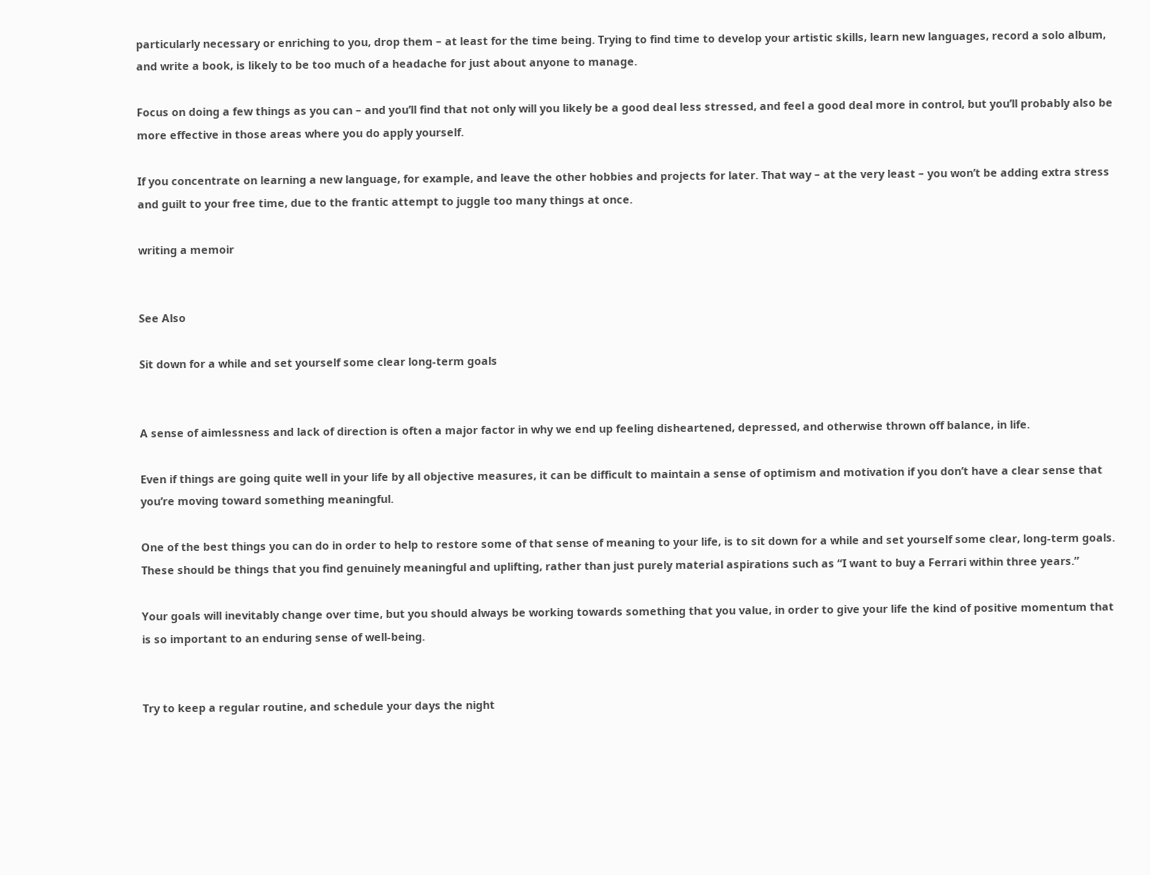particularly necessary or enriching to you, drop them – at least for the time being. Trying to find time to develop your artistic skills, learn new languages, record a solo album, and write a book, is likely to be too much of a headache for just about anyone to manage.

Focus on doing a few things as you can – and you’ll find that not only will you likely be a good deal less stressed, and feel a good deal more in control, but you’ll probably also be more effective in those areas where you do apply yourself.

If you concentrate on learning a new language, for example, and leave the other hobbies and projects for later. That way – at the very least – you won’t be adding extra stress and guilt to your free time, due to the frantic attempt to juggle too many things at once.

writing a memoir


See Also

Sit down for a while and set yourself some clear long-term goals


A sense of aimlessness and lack of direction is often a major factor in why we end up feeling disheartened, depressed, and otherwise thrown off balance, in life.

Even if things are going quite well in your life by all objective measures, it can be difficult to maintain a sense of optimism and motivation if you don’t have a clear sense that you’re moving toward something meaningful.

One of the best things you can do in order to help to restore some of that sense of meaning to your life, is to sit down for a while and set yourself some clear, long-term goals. These should be things that you find genuinely meaningful and uplifting, rather than just purely material aspirations such as “I want to buy a Ferrari within three years.”

Your goals will inevitably change over time, but you should always be working towards something that you value, in order to give your life the kind of positive momentum that is so important to an enduring sense of well-being.


Try to keep a regular routine, and schedule your days the night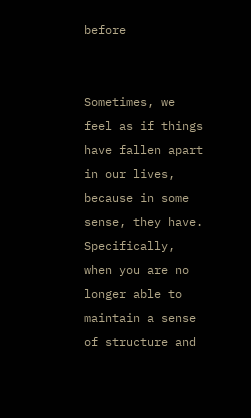before


Sometimes, we feel as if things have fallen apart in our lives, because in some sense, they have. Specifically, when you are no longer able to maintain a sense of structure and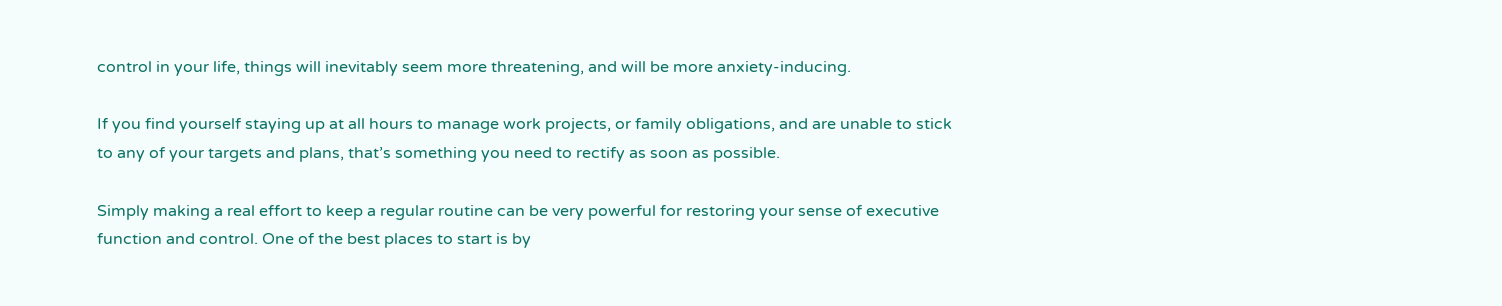control in your life, things will inevitably seem more threatening, and will be more anxiety-inducing.

If you find yourself staying up at all hours to manage work projects, or family obligations, and are unable to stick to any of your targets and plans, that’s something you need to rectify as soon as possible.

Simply making a real effort to keep a regular routine can be very powerful for restoring your sense of executive function and control. One of the best places to start is by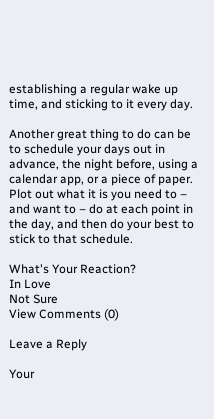establishing a regular wake up time, and sticking to it every day.

Another great thing to do can be to schedule your days out in advance, the night before, using a calendar app, or a piece of paper. Plot out what it is you need to – and want to – do at each point in the day, and then do your best to stick to that schedule.

What's Your Reaction?
In Love
Not Sure
View Comments (0)

Leave a Reply

Your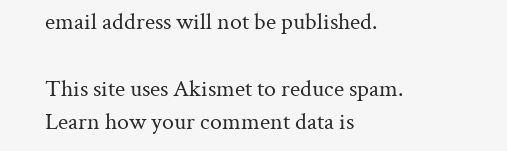email address will not be published.

This site uses Akismet to reduce spam. Learn how your comment data is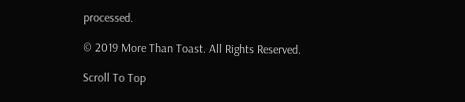processed.

© 2019 More Than Toast. All Rights Reserved.

Scroll To Top